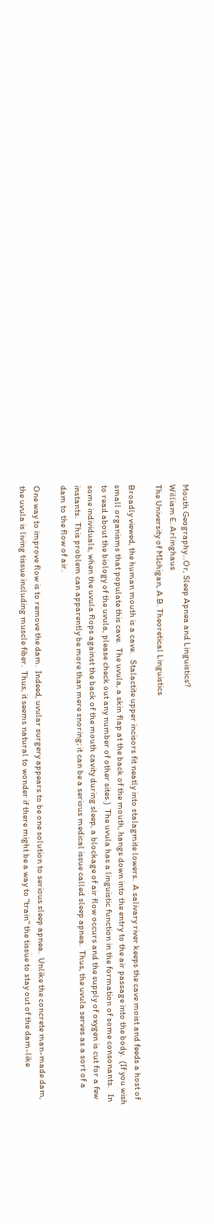Mouth Geography...Or, Sleep Apnea and Linguistics?
William E. Arlinghaus
The University of MIchigan, A.B. Theoretical Linguistics

Broadly viewed, the human mouth is a cave.   Stalactite upper incisors fit neatly into stalagmite lowers.  A salivary river keeps the cave moist and feeds a host of small organisms that populate this cave.  The uvula, a skin flap at the back of the mouth, hangs down into the entry to the air passage into the body.  (If you wish to read about the biology of the uvula, please check out any number of other sites.)  The uvula has a linguistic function in the formation of some consonants.   In some individuals, when the uvula flops against the back of the mouth cavity during sleep, a blockage of air flow occurs and the supply of oxygen is cut for a few instants.  This problem can apparently be more than mere snoring; it can be a serious medical issue called sleep apnea.  Thus, the uvula serves as a sort of a dam to the flow of air.

One way to improve flow is to remove the dam.  Indeed, uvular surgery appears to be one solution to serious sleep apnea.  Unlike the concrete man-made dam, the uvula is living tissue including muscle fiber.  Thus, it seems natural to wonder if there might be a way to "train" the tissue to stay out of the dam-like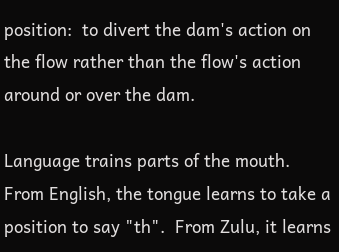position:  to divert the dam's action on the flow rather than the flow's action around or over the dam.

Language trains parts of the mouth.  From English, the tongue learns to take a position to say "th".  From Zulu, it learns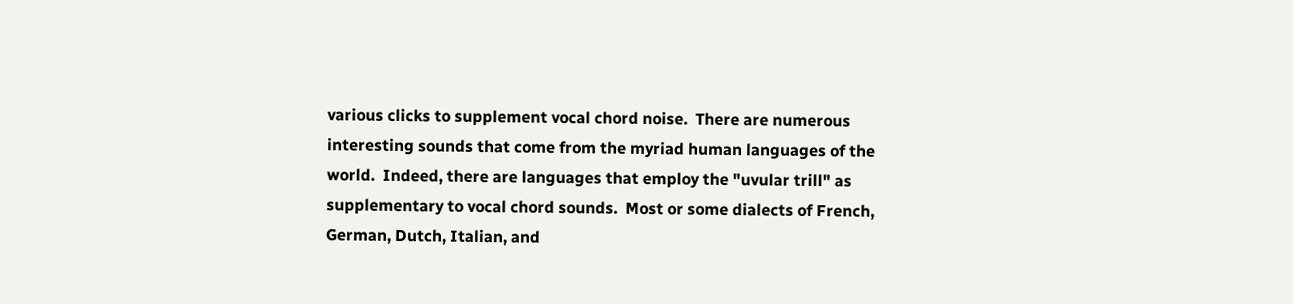various clicks to supplement vocal chord noise.  There are numerous interesting sounds that come from the myriad human languages of the world.  Indeed, there are languages that employ the "uvular trill" as supplementary to vocal chord sounds.  Most or some dialects of French, German, Dutch, Italian, and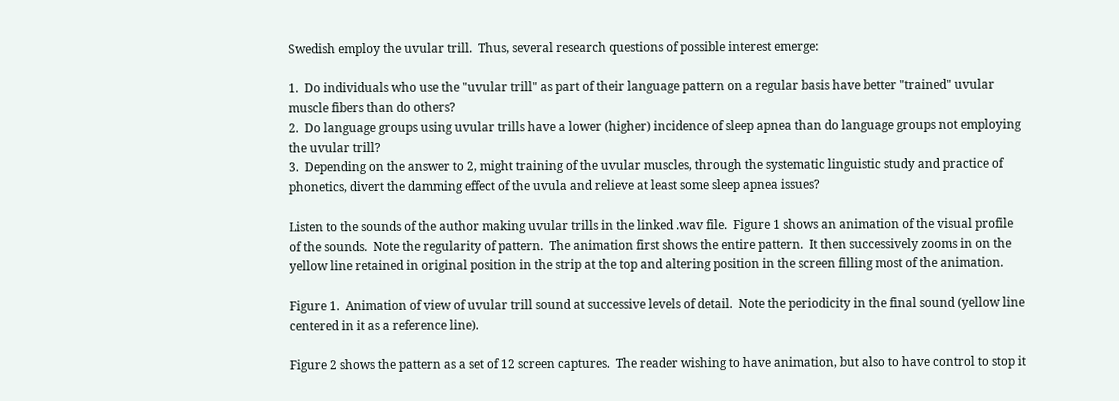Swedish employ the uvular trill.  Thus, several research questions of possible interest emerge:

1.  Do individuals who use the "uvular trill" as part of their language pattern on a regular basis have better "trained" uvular muscle fibers than do others?
2.  Do language groups using uvular trills have a lower (higher) incidence of sleep apnea than do language groups not employing the uvular trill?
3.  Depending on the answer to 2, might training of the uvular muscles, through the systematic linguistic study and practice of phonetics, divert the damming effect of the uvula and relieve at least some sleep apnea issues?

Listen to the sounds of the author making uvular trills in the linked .wav file.  Figure 1 shows an animation of the visual profile of the sounds.  Note the regularity of pattern.  The animation first shows the entire pattern.  It then successively zooms in on the yellow line retained in original position in the strip at the top and altering position in the screen filling most of the animation.

Figure 1.  Animation of view of uvular trill sound at successive levels of detail.  Note the periodicity in the final sound (yellow line centered in it as a reference line).

Figure 2 shows the pattern as a set of 12 screen captures.  The reader wishing to have animation, but also to have control to stop it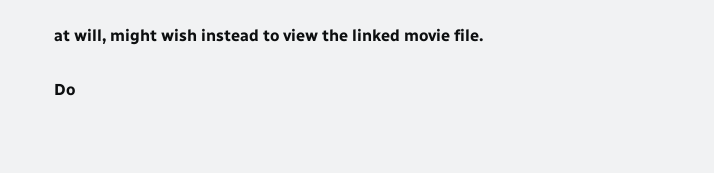at will, might wish instead to view the linked movie file.

Do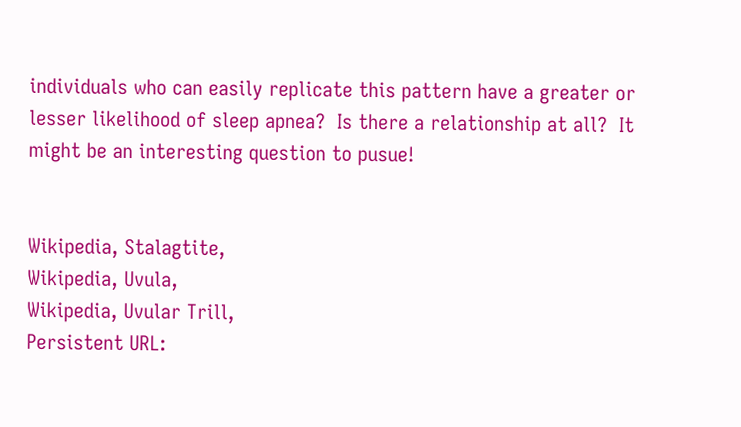individuals who can easily replicate this pattern have a greater or lesser likelihood of sleep apnea?  Is there a relationship at all?  It might be an interesting question to pusue!


Wikipedia, Stalagtite,
Wikipedia, Uvula,
Wikipedia, Uvular Trill,
Persistent URL: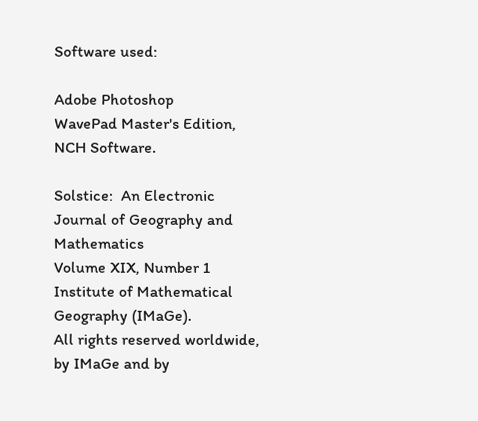Software used:

Adobe Photoshop
WavePad Master's Edition, NCH Software.

Solstice:  An Electronic Journal of Geography and Mathematics
Volume XIX, Number 1
Institute of Mathematical Geography (IMaGe).
All rights reserved worldwide, by IMaGe and by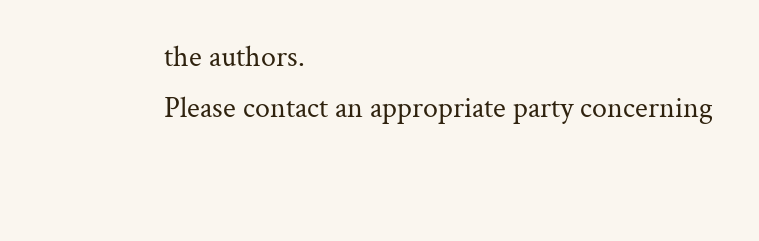the authors.
Please contact an appropriate party concerning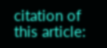citation of this article: